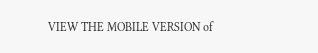VIEW THE MOBILE VERSION of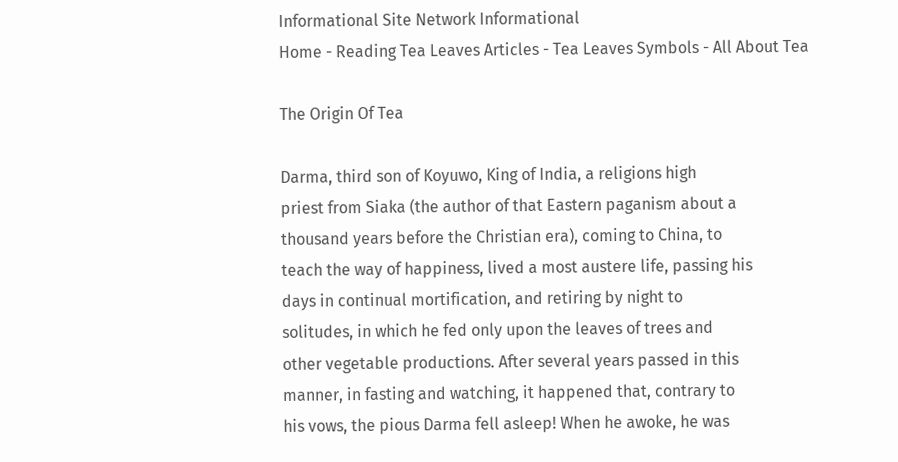Informational Site Network Informational
Home - Reading Tea Leaves Articles - Tea Leaves Symbols - All About Tea

The Origin Of Tea

Darma, third son of Koyuwo, King of India, a religions high
priest from Siaka (the author of that Eastern paganism about a
thousand years before the Christian era), coming to China, to
teach the way of happiness, lived a most austere life, passing his
days in continual mortification, and retiring by night to
solitudes, in which he fed only upon the leaves of trees and
other vegetable productions. After several years passed in this
manner, in fasting and watching, it happened that, contrary to
his vows, the pious Darma fell asleep! When he awoke, he was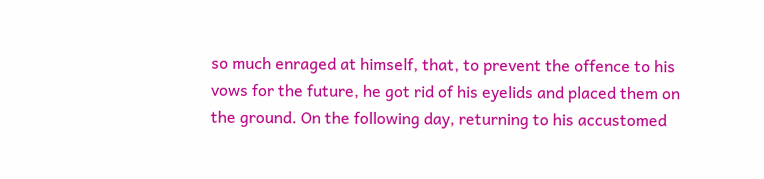so much enraged at himself, that, to prevent the offence to his
vows for the future, he got rid of his eyelids and placed them on
the ground. On the following day, returning to his accustomed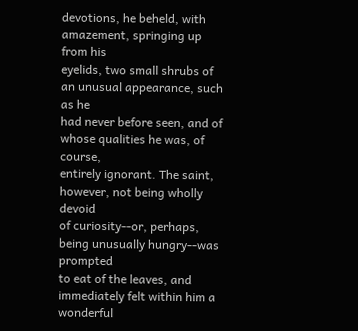devotions, he beheld, with amazement, springing up from his
eyelids, two small shrubs of an unusual appearance, such as he
had never before seen, and of whose qualities he was, of course,
entirely ignorant. The saint, however, not being wholly devoid
of curiosity--or, perhaps, being unusually hungry--was prompted
to eat of the leaves, and immediately felt within him a wonderful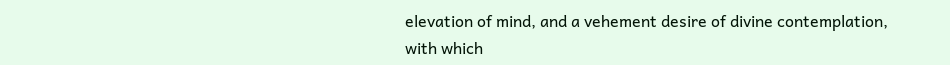elevation of mind, and a vehement desire of divine contemplation,
with which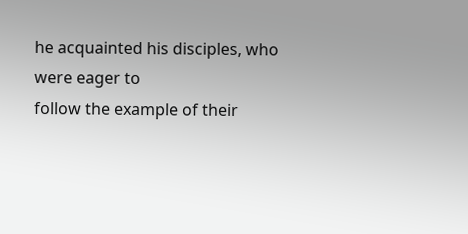he acquainted his disciples, who were eager to
follow the example of their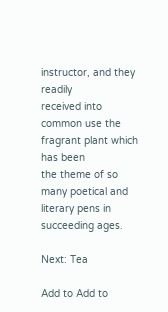instructor, and they readily
received into common use the fragrant plant which has been
the theme of so many poetical and literary pens in succeeding ages.

Next: Tea

Add to Add to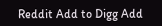Reddit Add to Digg Add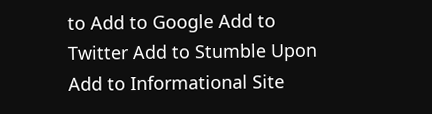to Add to Google Add to Twitter Add to Stumble Upon
Add to Informational Site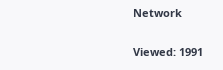Network

Viewed: 1991